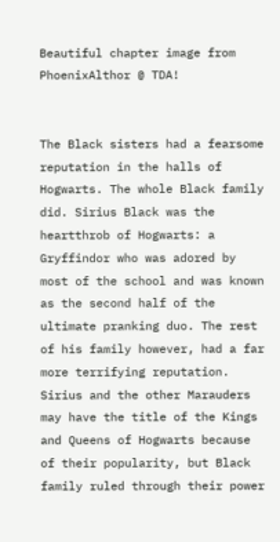Beautiful chapter image from PhoenixAlthor @ TDA!


The Black sisters had a fearsome reputation in the halls of Hogwarts. The whole Black family did. Sirius Black was the heartthrob of Hogwarts: a Gryffindor who was adored by most of the school and was known as the second half of the ultimate pranking duo. The rest of his family however, had a far more terrifying reputation. Sirius and the other Marauders may have the title of the Kings and Queens of Hogwarts because of their popularity, but Black family ruled through their power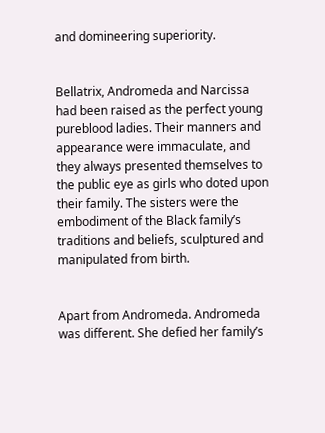and domineering superiority.


Bellatrix, Andromeda and Narcissa had been raised as the perfect young pureblood ladies. Their manners and appearance were immaculate, and they always presented themselves to the public eye as girls who doted upon their family. The sisters were the embodiment of the Black family’s traditions and beliefs, sculptured and manipulated from birth.


Apart from Andromeda. Andromeda was different. She defied her family’s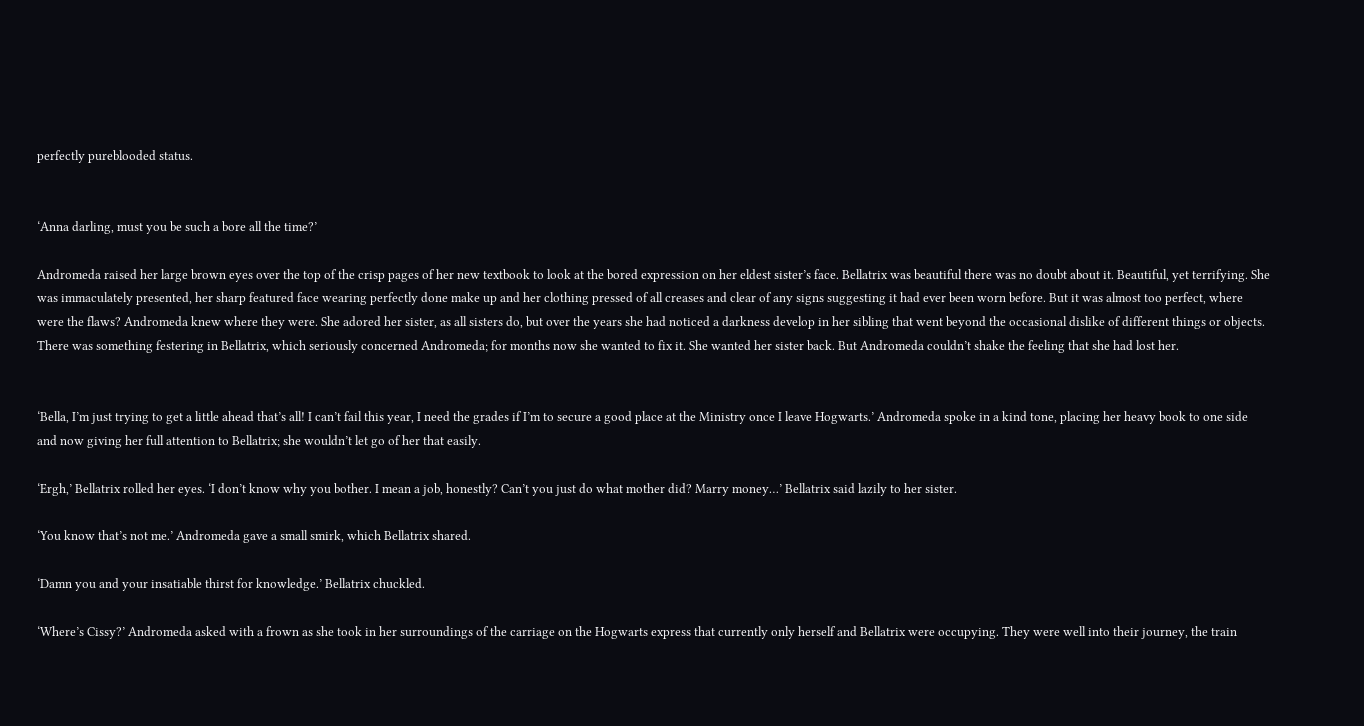perfectly pureblooded status.


‘Anna darling, must you be such a bore all the time?’

Andromeda raised her large brown eyes over the top of the crisp pages of her new textbook to look at the bored expression on her eldest sister’s face. Bellatrix was beautiful there was no doubt about it. Beautiful, yet terrifying. She was immaculately presented, her sharp featured face wearing perfectly done make up and her clothing pressed of all creases and clear of any signs suggesting it had ever been worn before. But it was almost too perfect, where were the flaws? Andromeda knew where they were. She adored her sister, as all sisters do, but over the years she had noticed a darkness develop in her sibling that went beyond the occasional dislike of different things or objects. There was something festering in Bellatrix, which seriously concerned Andromeda; for months now she wanted to fix it. She wanted her sister back. But Andromeda couldn’t shake the feeling that she had lost her.


‘Bella, I’m just trying to get a little ahead that’s all! I can’t fail this year, I need the grades if I’m to secure a good place at the Ministry once I leave Hogwarts.’ Andromeda spoke in a kind tone, placing her heavy book to one side and now giving her full attention to Bellatrix; she wouldn’t let go of her that easily.

‘Ergh,’ Bellatrix rolled her eyes. ‘I don’t know why you bother. I mean a job, honestly? Can’t you just do what mother did? Marry money…’ Bellatrix said lazily to her sister.

‘You know that’s not me.’ Andromeda gave a small smirk, which Bellatrix shared.

‘Damn you and your insatiable thirst for knowledge.’ Bellatrix chuckled.

‘Where’s Cissy?’ Andromeda asked with a frown as she took in her surroundings of the carriage on the Hogwarts express that currently only herself and Bellatrix were occupying. They were well into their journey, the train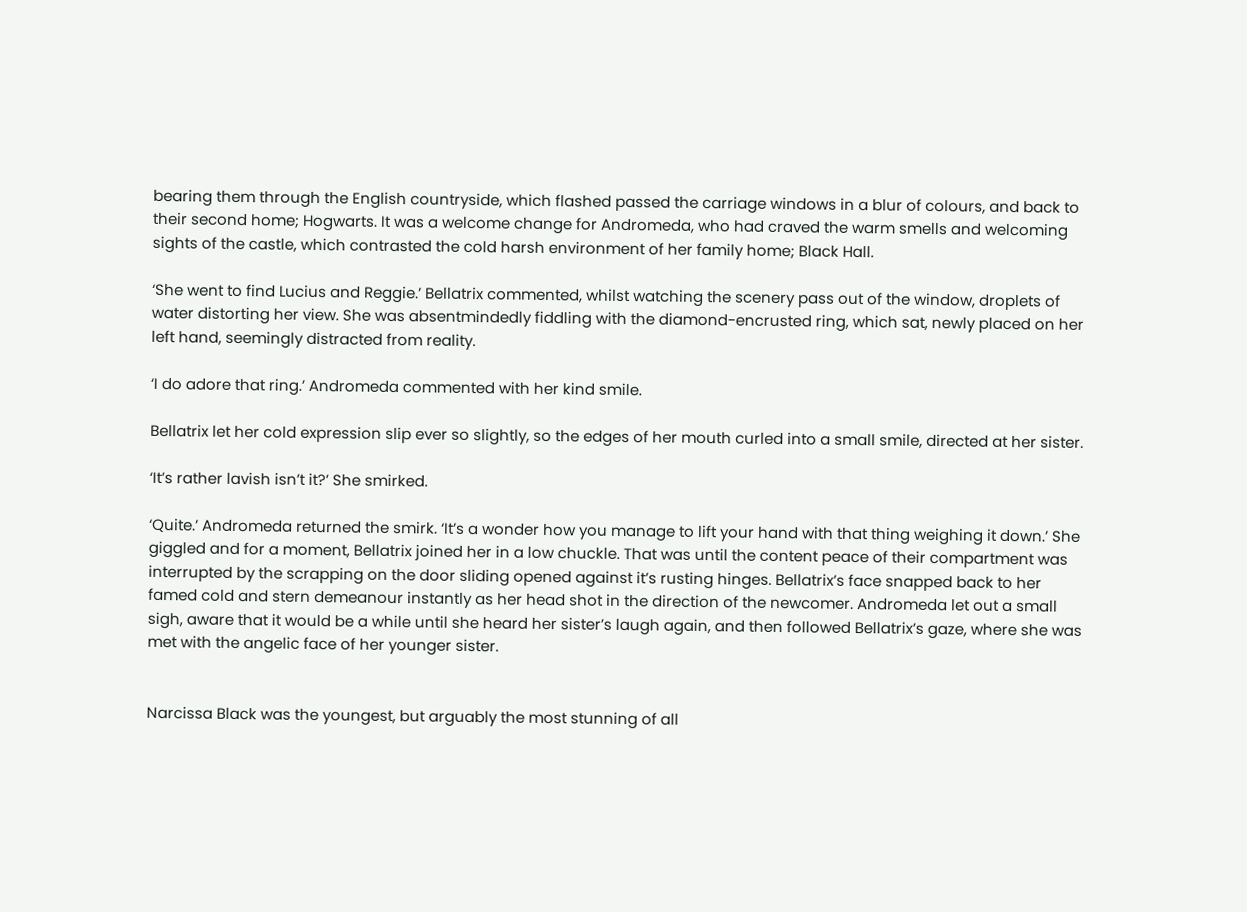bearing them through the English countryside, which flashed passed the carriage windows in a blur of colours, and back to their second home; Hogwarts. It was a welcome change for Andromeda, who had craved the warm smells and welcoming sights of the castle, which contrasted the cold harsh environment of her family home; Black Hall.

‘She went to find Lucius and Reggie.’ Bellatrix commented, whilst watching the scenery pass out of the window, droplets of water distorting her view. She was absentmindedly fiddling with the diamond-encrusted ring, which sat, newly placed on her left hand, seemingly distracted from reality.

‘I do adore that ring.’ Andromeda commented with her kind smile.

Bellatrix let her cold expression slip ever so slightly, so the edges of her mouth curled into a small smile, directed at her sister.

‘It’s rather lavish isn’t it?’ She smirked.

‘Quite.’ Andromeda returned the smirk. ‘It’s a wonder how you manage to lift your hand with that thing weighing it down.’ She giggled and for a moment, Bellatrix joined her in a low chuckle. That was until the content peace of their compartment was interrupted by the scrapping on the door sliding opened against it’s rusting hinges. Bellatrix’s face snapped back to her famed cold and stern demeanour instantly as her head shot in the direction of the newcomer. Andromeda let out a small sigh, aware that it would be a while until she heard her sister’s laugh again, and then followed Bellatrix’s gaze, where she was met with the angelic face of her younger sister.


Narcissa Black was the youngest, but arguably the most stunning of all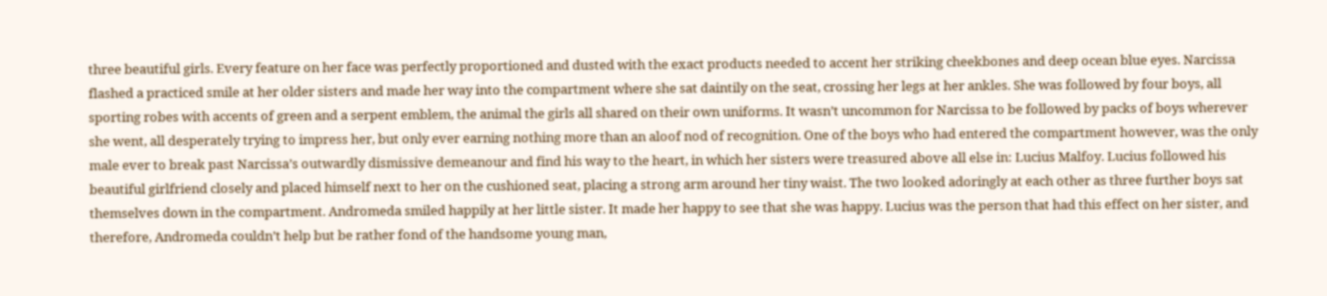three beautiful girls. Every feature on her face was perfectly proportioned and dusted with the exact products needed to accent her striking cheekbones and deep ocean blue eyes. Narcissa flashed a practiced smile at her older sisters and made her way into the compartment where she sat daintily on the seat, crossing her legs at her ankles. She was followed by four boys, all sporting robes with accents of green and a serpent emblem, the animal the girls all shared on their own uniforms. It wasn’t uncommon for Narcissa to be followed by packs of boys wherever she went, all desperately trying to impress her, but only ever earning nothing more than an aloof nod of recognition. One of the boys who had entered the compartment however, was the only male ever to break past Narcissa’s outwardly dismissive demeanour and find his way to the heart, in which her sisters were treasured above all else in: Lucius Malfoy. Lucius followed his beautiful girlfriend closely and placed himself next to her on the cushioned seat, placing a strong arm around her tiny waist. The two looked adoringly at each other as three further boys sat themselves down in the compartment. Andromeda smiled happily at her little sister. It made her happy to see that she was happy. Lucius was the person that had this effect on her sister, and therefore, Andromeda couldn’t help but be rather fond of the handsome young man,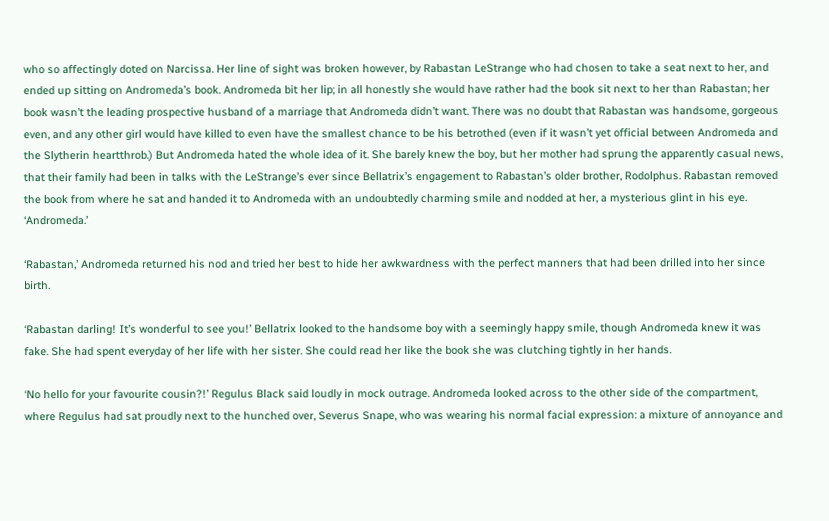who so affectingly doted on Narcissa. Her line of sight was broken however, by Rabastan LeStrange who had chosen to take a seat next to her, and ended up sitting on Andromeda’s book. Andromeda bit her lip; in all honestly she would have rather had the book sit next to her than Rabastan; her book wasn’t the leading prospective husband of a marriage that Andromeda didn’t want. There was no doubt that Rabastan was handsome, gorgeous even, and any other girl would have killed to even have the smallest chance to be his betrothed (even if it wasn’t yet official between Andromeda and the Slytherin heartthrob.) But Andromeda hated the whole idea of it. She barely knew the boy, but her mother had sprung the apparently casual news, that their family had been in talks with the LeStrange’s ever since Bellatrix’s engagement to Rabastan’s older brother, Rodolphus. Rabastan removed the book from where he sat and handed it to Andromeda with an undoubtedly charming smile and nodded at her, a mysterious glint in his eye. ‘Andromeda.’

‘Rabastan,’ Andromeda returned his nod and tried her best to hide her awkwardness with the perfect manners that had been drilled into her since birth.

‘Rabastan darling! It’s wonderful to see you!’ Bellatrix looked to the handsome boy with a seemingly happy smile, though Andromeda knew it was fake. She had spent everyday of her life with her sister. She could read her like the book she was clutching tightly in her hands.

‘No hello for your favourite cousin?!’ Regulus Black said loudly in mock outrage. Andromeda looked across to the other side of the compartment, where Regulus had sat proudly next to the hunched over, Severus Snape, who was wearing his normal facial expression: a mixture of annoyance and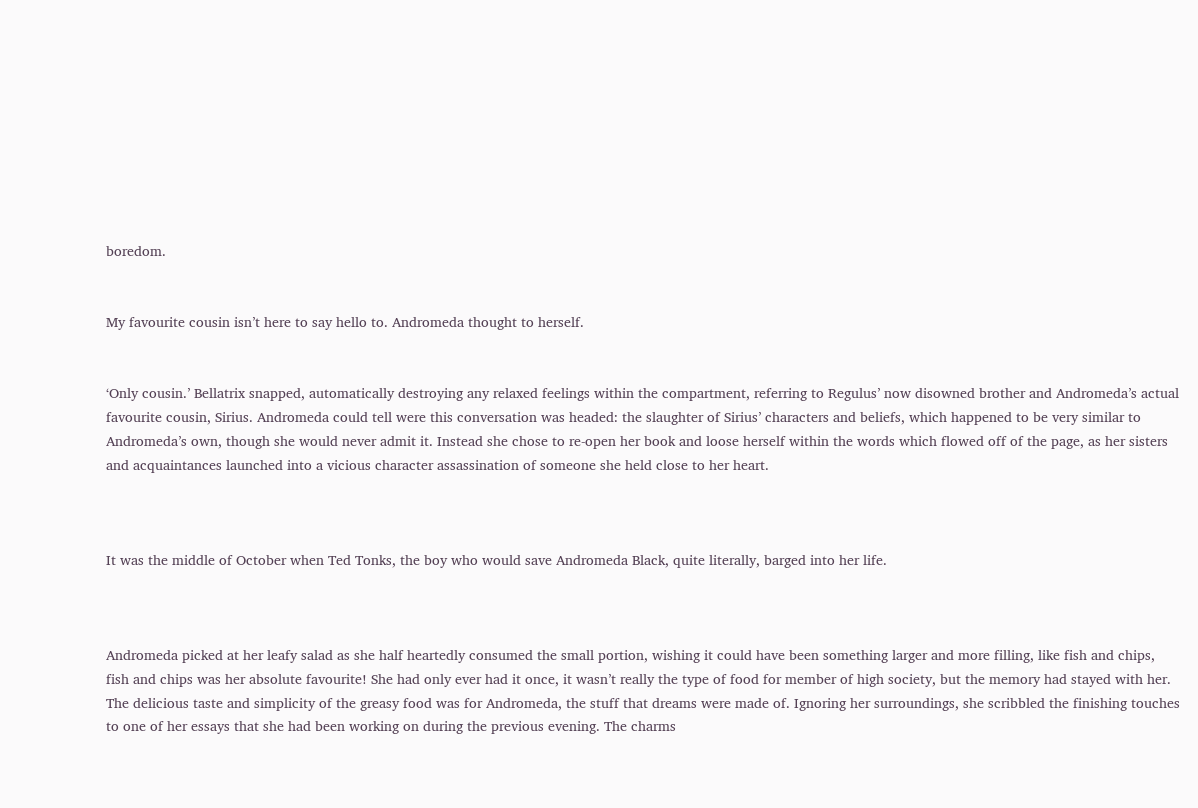boredom.


My favourite cousin isn’t here to say hello to. Andromeda thought to herself.


‘Only cousin.’ Bellatrix snapped, automatically destroying any relaxed feelings within the compartment, referring to Regulus’ now disowned brother and Andromeda’s actual favourite cousin, Sirius. Andromeda could tell were this conversation was headed: the slaughter of Sirius’ characters and beliefs, which happened to be very similar to Andromeda’s own, though she would never admit it. Instead she chose to re-open her book and loose herself within the words which flowed off of the page, as her sisters and acquaintances launched into a vicious character assassination of someone she held close to her heart.



It was the middle of October when Ted Tonks, the boy who would save Andromeda Black, quite literally, barged into her life.



Andromeda picked at her leafy salad as she half heartedly consumed the small portion, wishing it could have been something larger and more filling, like fish and chips, fish and chips was her absolute favourite! She had only ever had it once, it wasn’t really the type of food for member of high society, but the memory had stayed with her. The delicious taste and simplicity of the greasy food was for Andromeda, the stuff that dreams were made of. Ignoring her surroundings, she scribbled the finishing touches to one of her essays that she had been working on during the previous evening. The charms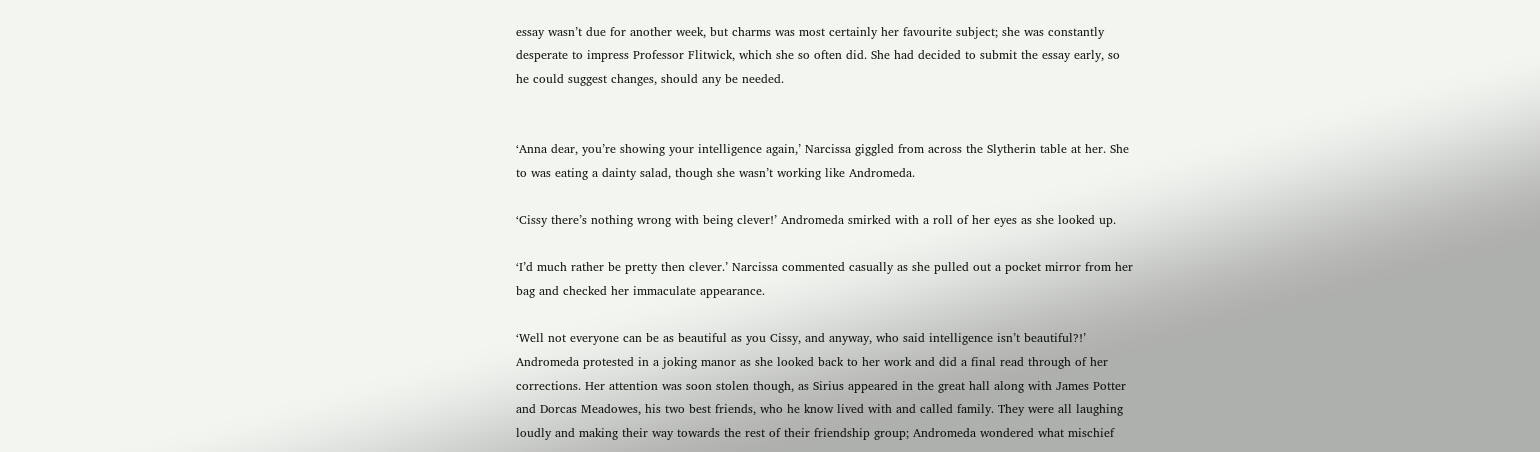essay wasn’t due for another week, but charms was most certainly her favourite subject; she was constantly desperate to impress Professor Flitwick, which she so often did. She had decided to submit the essay early, so he could suggest changes, should any be needed.


‘Anna dear, you’re showing your intelligence again,’ Narcissa giggled from across the Slytherin table at her. She to was eating a dainty salad, though she wasn’t working like Andromeda.

‘Cissy there’s nothing wrong with being clever!’ Andromeda smirked with a roll of her eyes as she looked up.

‘I’d much rather be pretty then clever.’ Narcissa commented casually as she pulled out a pocket mirror from her bag and checked her immaculate appearance.

‘Well not everyone can be as beautiful as you Cissy, and anyway, who said intelligence isn’t beautiful?!’ Andromeda protested in a joking manor as she looked back to her work and did a final read through of her corrections. Her attention was soon stolen though, as Sirius appeared in the great hall along with James Potter and Dorcas Meadowes, his two best friends, who he know lived with and called family. They were all laughing loudly and making their way towards the rest of their friendship group; Andromeda wondered what mischief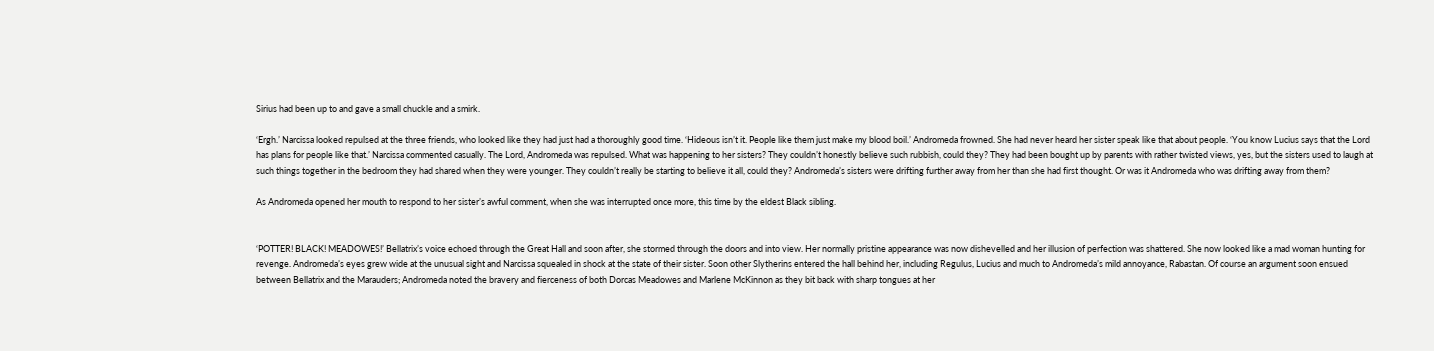Sirius had been up to and gave a small chuckle and a smirk.

‘Ergh.’ Narcissa looked repulsed at the three friends, who looked like they had just had a thoroughly good time. ‘Hideous isn’t it. People like them just make my blood boil.’ Andromeda frowned. She had never heard her sister speak like that about people. ‘You know Lucius says that the Lord has plans for people like that.’ Narcissa commented casually. The Lord, Andromeda was repulsed. What was happening to her sisters? They couldn’t honestly believe such rubbish, could they? They had been bought up by parents with rather twisted views, yes, but the sisters used to laugh at such things together in the bedroom they had shared when they were younger. They couldn’t really be starting to believe it all, could they? Andromeda’s sisters were drifting further away from her than she had first thought. Or was it Andromeda who was drifting away from them?

As Andromeda opened her mouth to respond to her sister’s awful comment, when she was interrupted once more, this time by the eldest Black sibling.


‘POTTER! BLACK! MEADOWES!’ Bellatrix’s voice echoed through the Great Hall and soon after, she stormed through the doors and into view. Her normally pristine appearance was now dishevelled and her illusion of perfection was shattered. She now looked like a mad woman hunting for revenge. Andromeda’s eyes grew wide at the unusual sight and Narcissa squealed in shock at the state of their sister. Soon other Slytherins entered the hall behind her, including Regulus, Lucius and much to Andromeda’s mild annoyance, Rabastan. Of course an argument soon ensued between Bellatrix and the Marauders; Andromeda noted the bravery and fierceness of both Dorcas Meadowes and Marlene McKinnon as they bit back with sharp tongues at her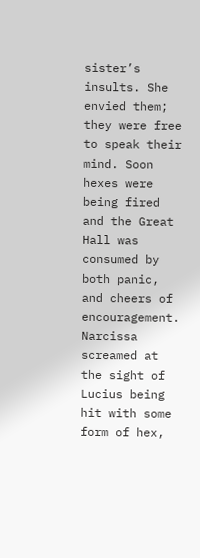sister’s insults. She envied them; they were free to speak their mind. Soon hexes were being fired and the Great Hall was consumed by both panic, and cheers of encouragement. Narcissa screamed at the sight of Lucius being hit with some form of hex,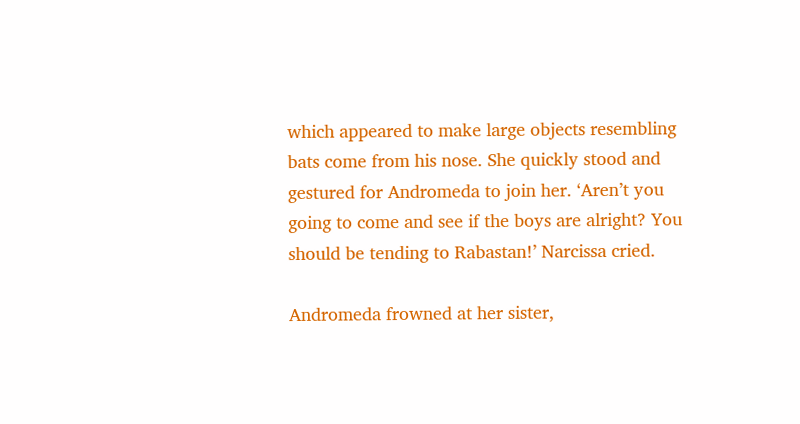which appeared to make large objects resembling bats come from his nose. She quickly stood and gestured for Andromeda to join her. ‘Aren’t you going to come and see if the boys are alright? You should be tending to Rabastan!’ Narcissa cried.

Andromeda frowned at her sister,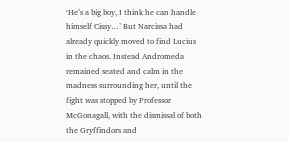‘He’s a big boy, I think he can handle himself Cissy…’ But Narcissa had already quickly moved to find Lucius in the chaos. Instead Andromeda remained seated and calm in the madness surrounding her, until the fight was stopped by Professor McGonagall, with the dismissal of both the Gryffindors and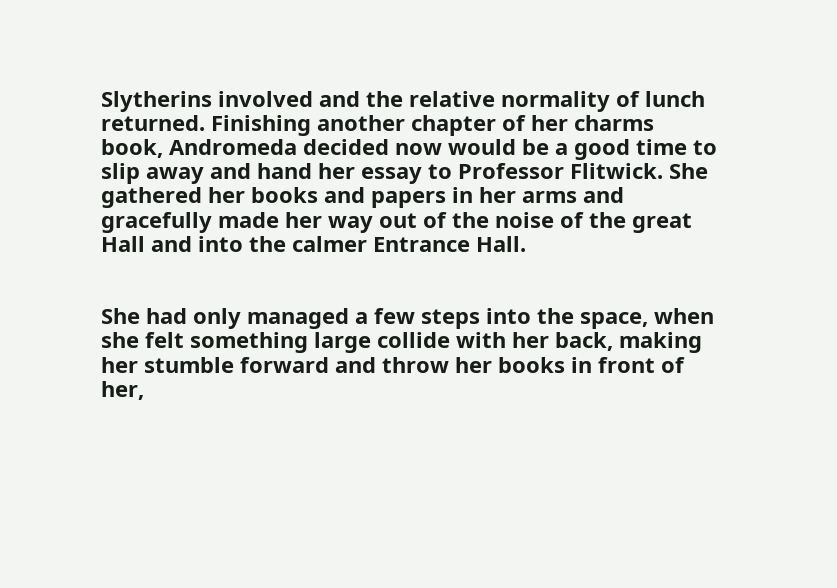Slytherins involved and the relative normality of lunch returned. Finishing another chapter of her charms book, Andromeda decided now would be a good time to slip away and hand her essay to Professor Flitwick. She gathered her books and papers in her arms and gracefully made her way out of the noise of the great Hall and into the calmer Entrance Hall.


She had only managed a few steps into the space, when she felt something large collide with her back, making her stumble forward and throw her books in front of her,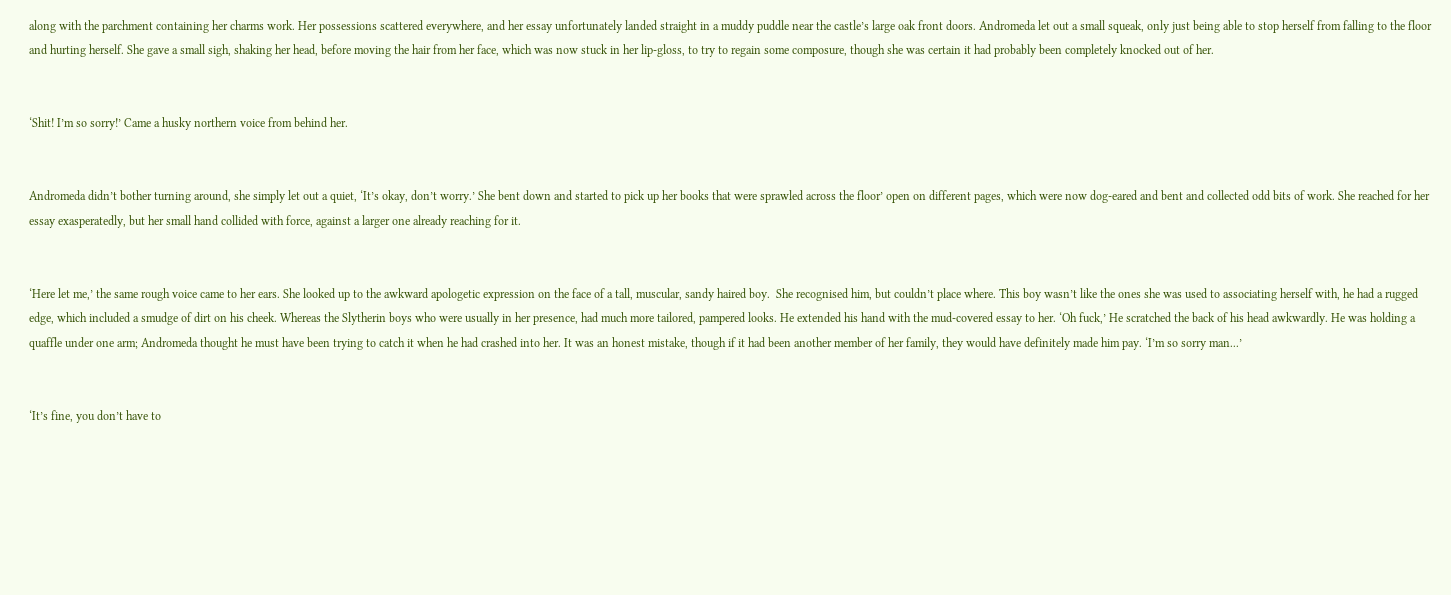along with the parchment containing her charms work. Her possessions scattered everywhere, and her essay unfortunately landed straight in a muddy puddle near the castle’s large oak front doors. Andromeda let out a small squeak, only just being able to stop herself from falling to the floor and hurting herself. She gave a small sigh, shaking her head, before moving the hair from her face, which was now stuck in her lip-gloss, to try to regain some composure, though she was certain it had probably been completely knocked out of her.


‘Shit! I’m so sorry!’ Came a husky northern voice from behind her.


Andromeda didn’t bother turning around, she simply let out a quiet, ‘It’s okay, don’t worry.’ She bent down and started to pick up her books that were sprawled across the floor’ open on different pages, which were now dog-eared and bent and collected odd bits of work. She reached for her essay exasperatedly, but her small hand collided with force, against a larger one already reaching for it.


‘Here let me,’ the same rough voice came to her ears. She looked up to the awkward apologetic expression on the face of a tall, muscular, sandy haired boy.  She recognised him, but couldn’t place where. This boy wasn’t like the ones she was used to associating herself with, he had a rugged edge, which included a smudge of dirt on his cheek. Whereas the Slytherin boys who were usually in her presence, had much more tailored, pampered looks. He extended his hand with the mud-covered essay to her. ‘Oh fuck,’ He scratched the back of his head awkwardly. He was holding a quaffle under one arm; Andromeda thought he must have been trying to catch it when he had crashed into her. It was an honest mistake, though if it had been another member of her family, they would have definitely made him pay. ‘I’m so sorry man...’


‘It’s fine, you don’t have to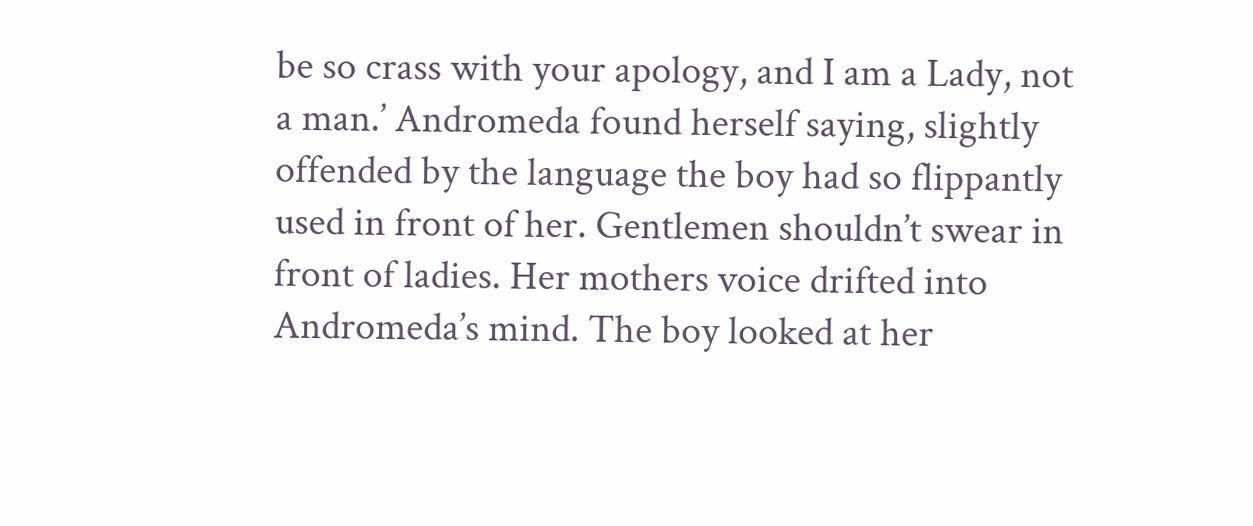be so crass with your apology, and I am a Lady, not a man.’ Andromeda found herself saying, slightly offended by the language the boy had so flippantly used in front of her. Gentlemen shouldn’t swear in front of ladies. Her mothers voice drifted into Andromeda’s mind. The boy looked at her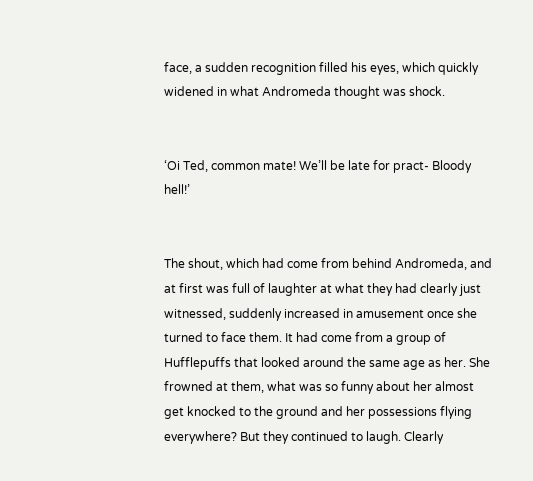face, a sudden recognition filled his eyes, which quickly widened in what Andromeda thought was shock.


‘Oi Ted, common mate! We’ll be late for pract- Bloody hell!’


The shout, which had come from behind Andromeda, and at first was full of laughter at what they had clearly just witnessed, suddenly increased in amusement once she turned to face them. It had come from a group of Hufflepuffs that looked around the same age as her. She frowned at them, what was so funny about her almost get knocked to the ground and her possessions flying everywhere? But they continued to laugh. Clearly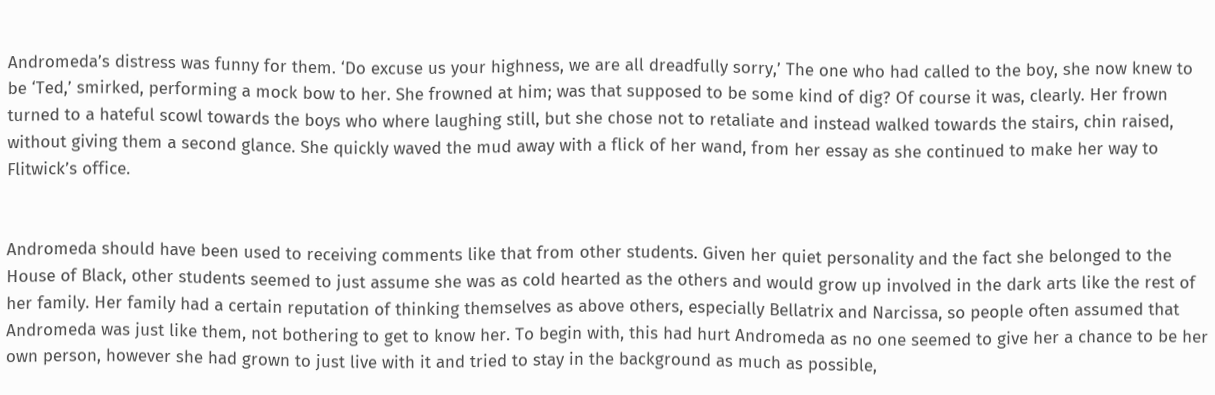Andromeda’s distress was funny for them. ‘Do excuse us your highness, we are all dreadfully sorry,’ The one who had called to the boy, she now knew to be ‘Ted,’ smirked, performing a mock bow to her. She frowned at him; was that supposed to be some kind of dig? Of course it was, clearly. Her frown turned to a hateful scowl towards the boys who where laughing still, but she chose not to retaliate and instead walked towards the stairs, chin raised, without giving them a second glance. She quickly waved the mud away with a flick of her wand, from her essay as she continued to make her way to Flitwick’s office.


Andromeda should have been used to receiving comments like that from other students. Given her quiet personality and the fact she belonged to the House of Black, other students seemed to just assume she was as cold hearted as the others and would grow up involved in the dark arts like the rest of her family. Her family had a certain reputation of thinking themselves as above others, especially Bellatrix and Narcissa, so people often assumed that Andromeda was just like them, not bothering to get to know her. To begin with, this had hurt Andromeda as no one seemed to give her a chance to be her own person, however she had grown to just live with it and tried to stay in the background as much as possible,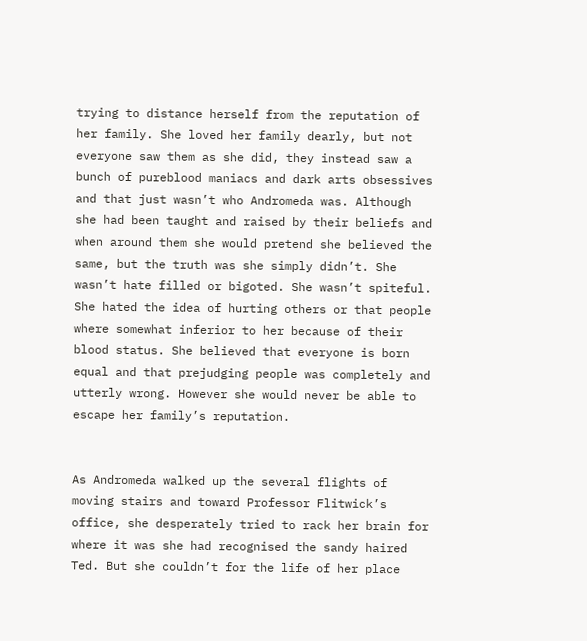trying to distance herself from the reputation of her family. She loved her family dearly, but not everyone saw them as she did, they instead saw a bunch of pureblood maniacs and dark arts obsessives and that just wasn’t who Andromeda was. Although she had been taught and raised by their beliefs and when around them she would pretend she believed the same, but the truth was she simply didn’t. She wasn’t hate filled or bigoted. She wasn’t spiteful. She hated the idea of hurting others or that people where somewhat inferior to her because of their blood status. She believed that everyone is born equal and that prejudging people was completely and utterly wrong. However she would never be able to escape her family’s reputation.


As Andromeda walked up the several flights of moving stairs and toward Professor Flitwick’s office, she desperately tried to rack her brain for where it was she had recognised the sandy haired Ted. But she couldn’t for the life of her place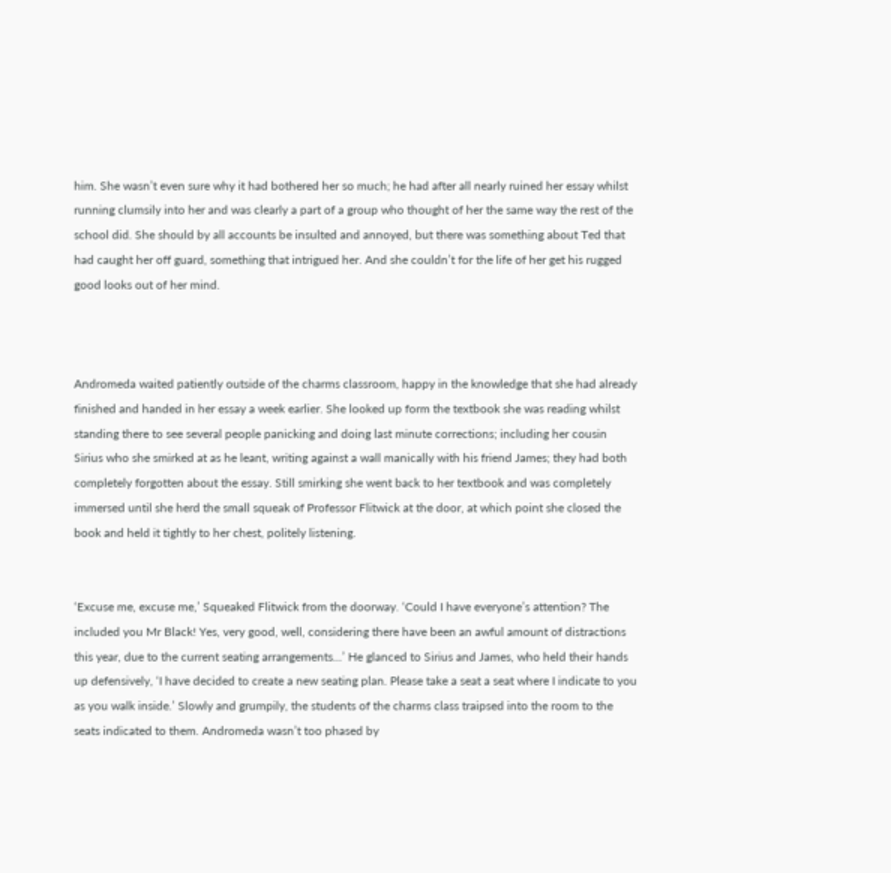him. She wasn’t even sure why it had bothered her so much; he had after all nearly ruined her essay whilst running clumsily into her and was clearly a part of a group who thought of her the same way the rest of the school did. She should by all accounts be insulted and annoyed, but there was something about Ted that had caught her off guard, something that intrigued her. And she couldn’t for the life of her get his rugged good looks out of her mind.



Andromeda waited patiently outside of the charms classroom, happy in the knowledge that she had already finished and handed in her essay a week earlier. She looked up form the textbook she was reading whilst standing there to see several people panicking and doing last minute corrections; including her cousin Sirius who she smirked at as he leant, writing against a wall manically with his friend James; they had both completely forgotten about the essay. Still smirking she went back to her textbook and was completely immersed until she herd the small squeak of Professor Flitwick at the door, at which point she closed the book and held it tightly to her chest, politely listening.


‘Excuse me, excuse me,’ Squeaked Flitwick from the doorway. ‘Could I have everyone’s attention? The included you Mr Black! Yes, very good, well, considering there have been an awful amount of distractions this year, due to the current seating arrangements...’ He glanced to Sirius and James, who held their hands up defensively, ‘I have decided to create a new seating plan. Please take a seat a seat where I indicate to you as you walk inside.’ Slowly and grumpily, the students of the charms class traipsed into the room to the seats indicated to them. Andromeda wasn’t too phased by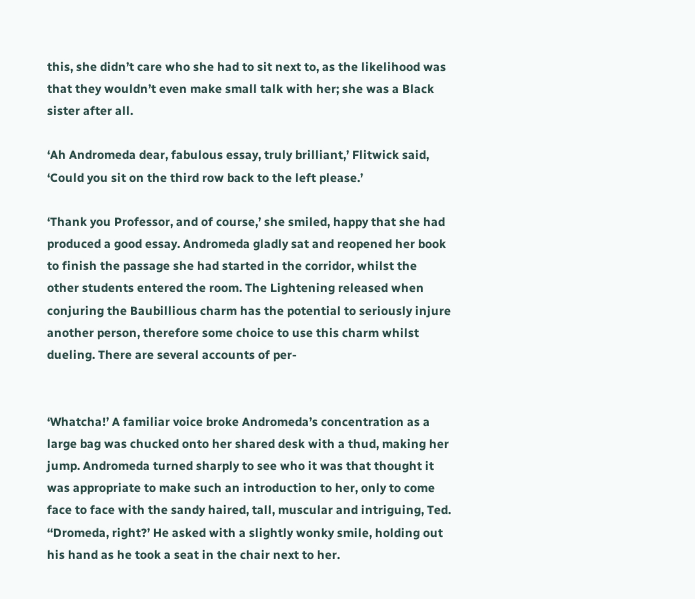this, she didn’t care who she had to sit next to, as the likelihood was that they wouldn’t even make small talk with her; she was a Black sister after all.

‘Ah Andromeda dear, fabulous essay, truly brilliant,’ Flitwick said, ‘Could you sit on the third row back to the left please.’

‘Thank you Professor, and of course,’ she smiled, happy that she had produced a good essay. Andromeda gladly sat and reopened her book to finish the passage she had started in the corridor, whilst the other students entered the room. The Lightening released when conjuring the Baubillious charm has the potential to seriously injure another person, therefore some choice to use this charm whilst dueling. There are several accounts of per-


‘Whatcha!’ A familiar voice broke Andromeda’s concentration as a large bag was chucked onto her shared desk with a thud, making her jump. Andromeda turned sharply to see who it was that thought it was appropriate to make such an introduction to her, only to come face to face with the sandy haired, tall, muscular and intriguing, Ted. ‘‘Dromeda, right?’ He asked with a slightly wonky smile, holding out his hand as he took a seat in the chair next to her.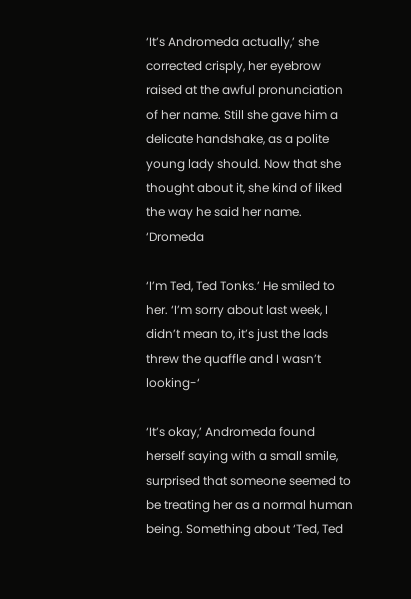‘It’s Andromeda actually,’ she corrected crisply, her eyebrow raised at the awful pronunciation of her name. Still she gave him a delicate handshake, as a polite young lady should. Now that she thought about it, she kind of liked the way he said her name. ‘Dromeda

‘I’m Ted, Ted Tonks.’ He smiled to her. ‘I’m sorry about last week, I didn’t mean to, it’s just the lads threw the quaffle and I wasn’t looking-‘

‘It’s okay,’ Andromeda found herself saying with a small smile, surprised that someone seemed to be treating her as a normal human being. Something about ‘Ted, Ted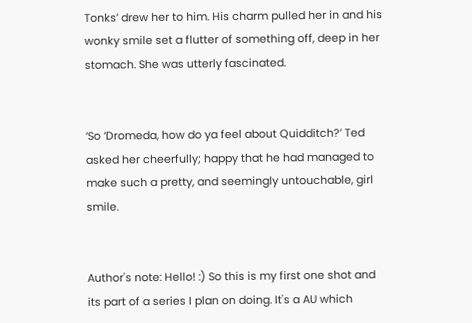Tonks’ drew her to him. His charm pulled her in and his wonky smile set a flutter of something off, deep in her stomach. She was utterly fascinated.


‘So ‘Dromeda, how do ya feel about Quidditch?’ Ted asked her cheerfully; happy that he had managed to make such a pretty, and seemingly untouchable, girl smile.


Author's note: Hello! :) So this is my first one shot and its part of a series I plan on doing. It's a AU which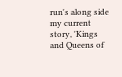run's along side my current story, 'Kings and Queens of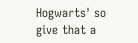Hogwarts' so give that a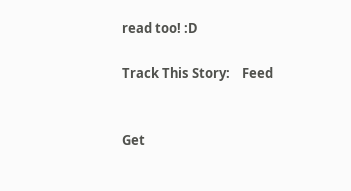read too! :D

Track This Story:    Feed


Get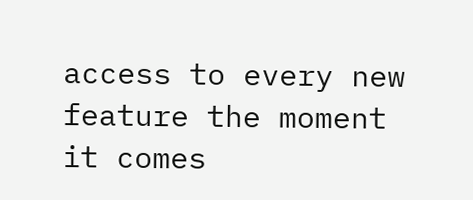access to every new feature the moment it comes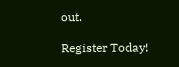out.

Register Today!